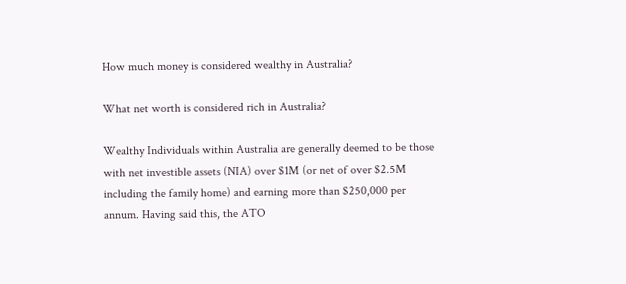How much money is considered wealthy in Australia?

What net worth is considered rich in Australia?

Wealthy Individuals within Australia are generally deemed to be those with net investible assets (NIA) over $1M (or net of over $2.5M including the family home) and earning more than $250,000 per annum. Having said this, the ATO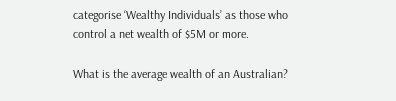categorise ‘Wealthy Individuals’ as those who control a net wealth of $5M or more.

What is the average wealth of an Australian?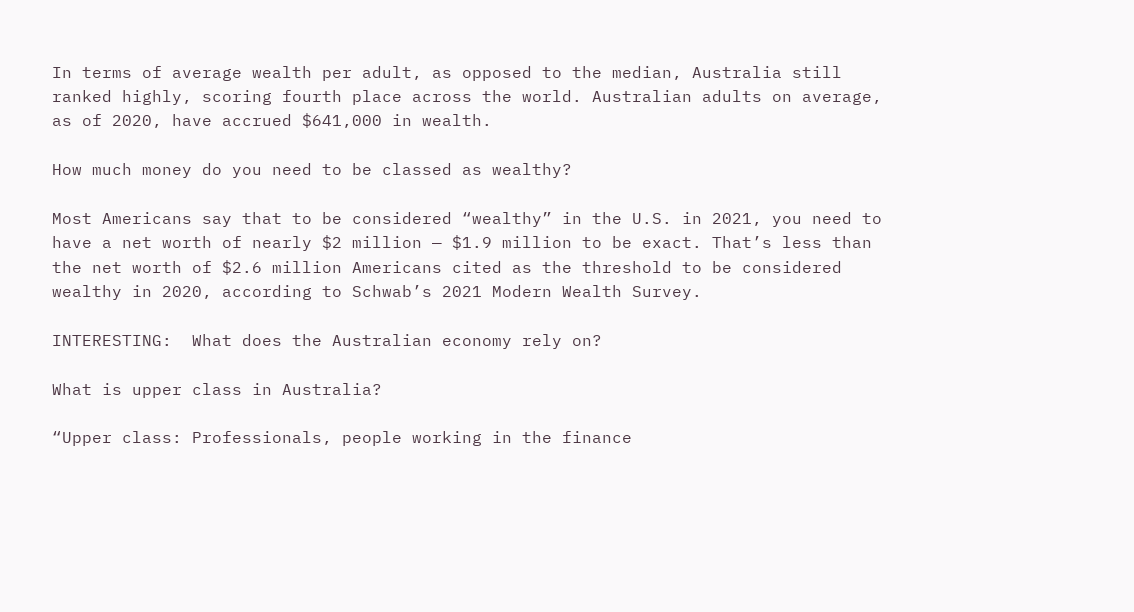In terms of average wealth per adult, as opposed to the median, Australia still ranked highly, scoring fourth place across the world. Australian adults on average, as of 2020, have accrued $641,000 in wealth.

How much money do you need to be classed as wealthy?

Most Americans say that to be considered “wealthy” in the U.S. in 2021, you need to have a net worth of nearly $2 million — $1.9 million to be exact. That’s less than the net worth of $2.6 million Americans cited as the threshold to be considered wealthy in 2020, according to Schwab’s 2021 Modern Wealth Survey.

INTERESTING:  What does the Australian economy rely on?

What is upper class in Australia?

“Upper class: Professionals, people working in the finance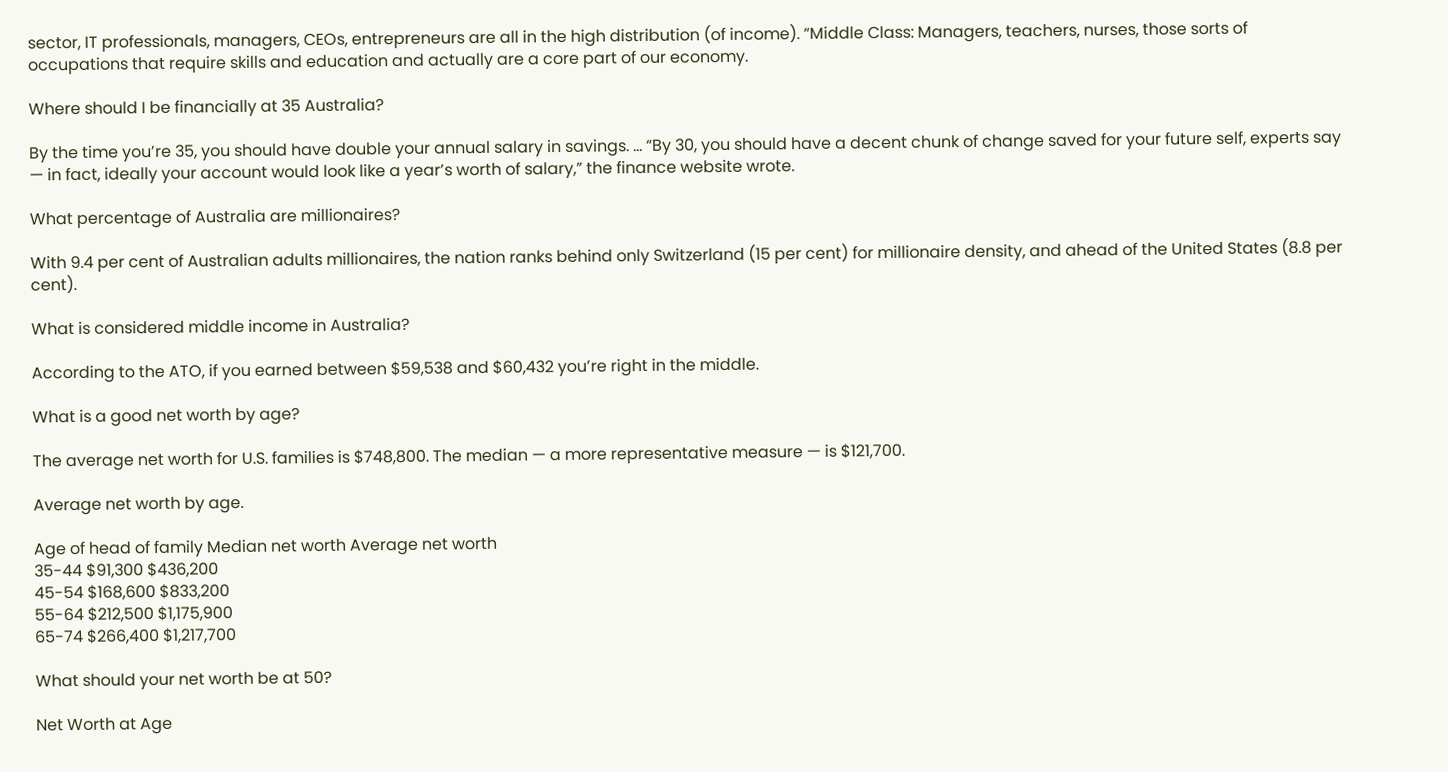sector, IT professionals, managers, CEOs, entrepreneurs are all in the high distribution (of income). “Middle Class: Managers, teachers, nurses, those sorts of occupations that require skills and education and actually are a core part of our economy.

Where should I be financially at 35 Australia?

By the time you’re 35, you should have double your annual salary in savings. … “By 30, you should have a decent chunk of change saved for your future self, experts say — in fact, ideally your account would look like a year’s worth of salary,” the finance website wrote.

What percentage of Australia are millionaires?

With 9.4 per cent of Australian adults millionaires, the nation ranks behind only Switzerland (15 per cent) for millionaire density, and ahead of the United States (8.8 per cent).

What is considered middle income in Australia?

According to the ATO, if you earned between $59,538 and $60,432 you’re right in the middle.

What is a good net worth by age?

The average net worth for U.S. families is $748,800. The median — a more representative measure — is $121,700.

Average net worth by age.

Age of head of family Median net worth Average net worth
35-44 $91,300 $436,200
45-54 $168,600 $833,200
55-64 $212,500 $1,175,900
65-74 $266,400 $1,217,700

What should your net worth be at 50?

Net Worth at Age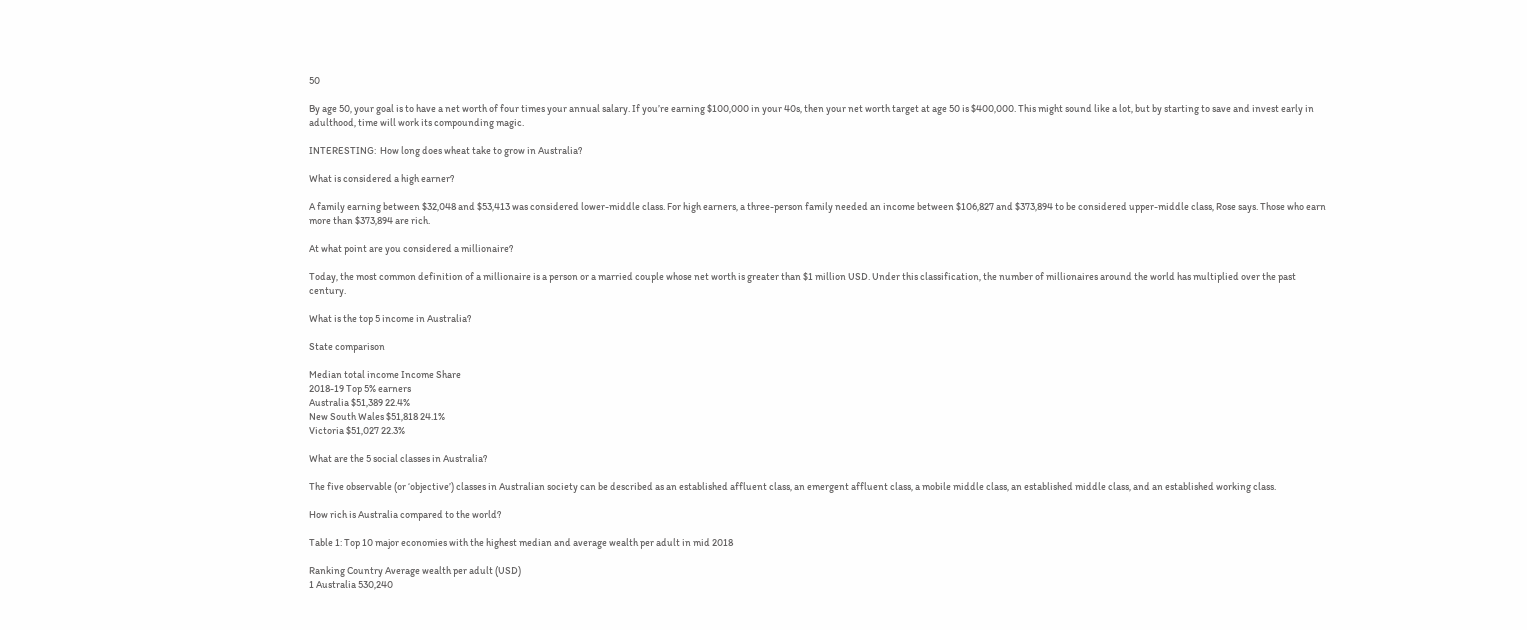50

By age 50, your goal is to have a net worth of four times your annual salary. If you’re earning $100,000 in your 40s, then your net worth target at age 50 is $400,000. This might sound like a lot, but by starting to save and invest early in adulthood, time will work its compounding magic.

INTERESTING:  How long does wheat take to grow in Australia?

What is considered a high earner?

A family earning between $32,048 and $53,413 was considered lower-middle class. For high earners, a three-person family needed an income between $106,827 and $373,894 to be considered upper-middle class, Rose says. Those who earn more than $373,894 are rich.

At what point are you considered a millionaire?

Today, the most common definition of a millionaire is a person or a married couple whose net worth is greater than $1 million USD. Under this classification, the number of millionaires around the world has multiplied over the past century.

What is the top 5 income in Australia?

State comparison

Median total income Income Share
2018-19 Top 5% earners
Australia $51,389 22.4%
New South Wales $51,818 24.1%
Victoria $51,027 22.3%

What are the 5 social classes in Australia?

The five observable (or ‘objective’) classes in Australian society can be described as an established affluent class, an emergent affluent class, a mobile middle class, an established middle class, and an established working class.

How rich is Australia compared to the world?

Table 1: Top 10 major economies with the highest median and average wealth per adult in mid 2018

Ranking Country Average wealth per adult (USD)
1 Australia 530,240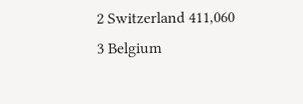2 Switzerland 411,060
3 Belgium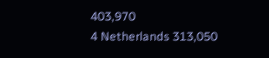403,970
4 Netherlands 313,050